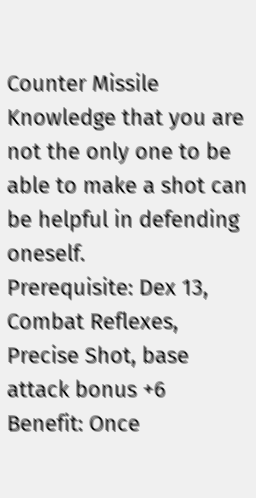Counter Missile
Knowledge that you are not the only one to be able to make a shot can be helpful in defending oneself.
Prerequisite: Dex 13, Combat Reflexes, Precise Shot, base attack bonus +6
Benefit: Once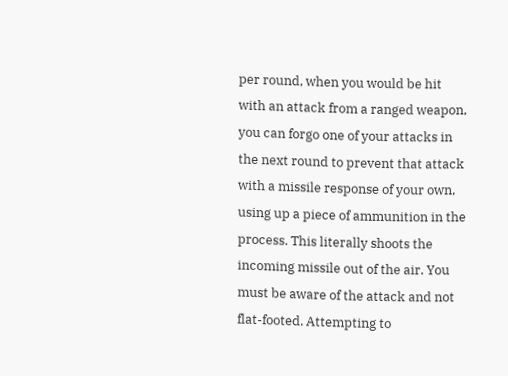per round, when you would be hit with an attack from a ranged weapon, you can forgo one of your attacks in the next round to prevent that attack with a missile response of your own, using up a piece of ammunition in the process. This literally shoots the incoming missile out of the air. You must be aware of the attack and not flat-footed. Attempting to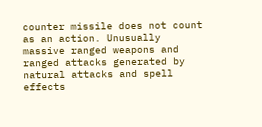counter missile does not count as an action. Unusually massive ranged weapons and ranged attacks generated by natural attacks and spell effects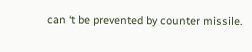can ‘t be prevented by counter missile.